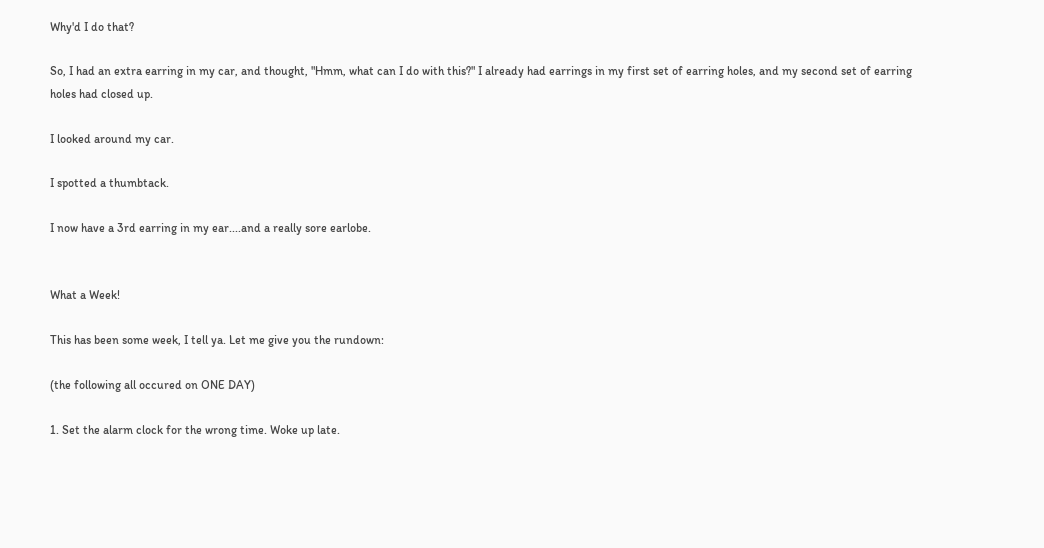Why'd I do that?

So, I had an extra earring in my car, and thought, "Hmm, what can I do with this?" I already had earrings in my first set of earring holes, and my second set of earring holes had closed up.

I looked around my car.

I spotted a thumbtack.

I now have a 3rd earring in my ear....and a really sore earlobe.


What a Week!

This has been some week, I tell ya. Let me give you the rundown:

(the following all occured on ONE DAY)

1. Set the alarm clock for the wrong time. Woke up late.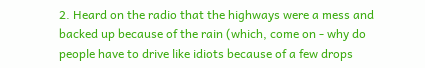2. Heard on the radio that the highways were a mess and backed up because of the rain (which, come on - why do people have to drive like idiots because of a few drops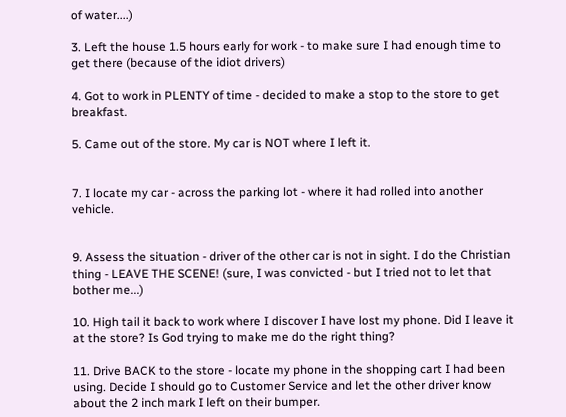of water....)

3. Left the house 1.5 hours early for work - to make sure I had enough time to get there (because of the idiot drivers)

4. Got to work in PLENTY of time - decided to make a stop to the store to get breakfast.

5. Came out of the store. My car is NOT where I left it.


7. I locate my car - across the parking lot - where it had rolled into another vehicle.


9. Assess the situation - driver of the other car is not in sight. I do the Christian thing - LEAVE THE SCENE! (sure, I was convicted - but I tried not to let that bother me...)

10. High tail it back to work where I discover I have lost my phone. Did I leave it at the store? Is God trying to make me do the right thing?

11. Drive BACK to the store - locate my phone in the shopping cart I had been using. Decide I should go to Customer Service and let the other driver know about the 2 inch mark I left on their bumper.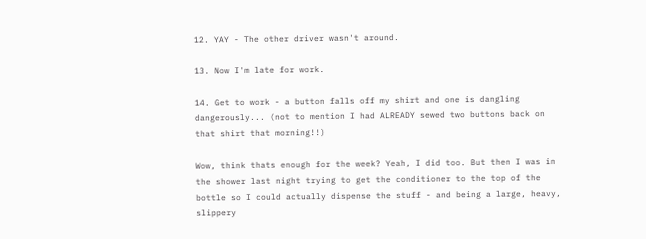12. YAY - The other driver wasn't around.

13. Now I'm late for work.

14. Get to work - a button falls off my shirt and one is dangling dangerously... (not to mention I had ALREADY sewed two buttons back on that shirt that morning!!)

Wow, think thats enough for the week? Yeah, I did too. But then I was in the shower last night trying to get the conditioner to the top of the bottle so I could actually dispense the stuff - and being a large, heavy, slippery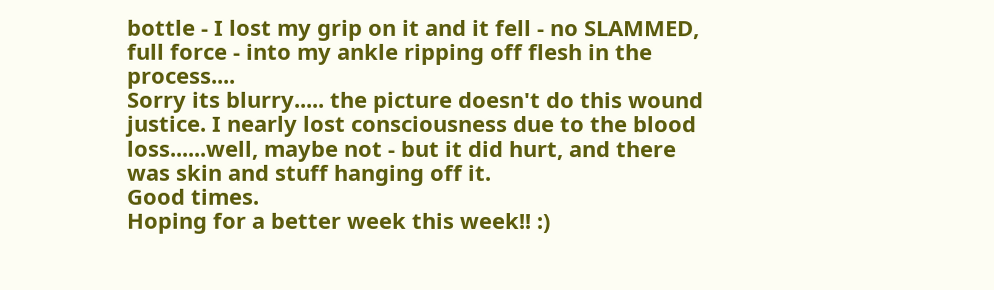bottle - I lost my grip on it and it fell - no SLAMMED, full force - into my ankle ripping off flesh in the process....
Sorry its blurry..... the picture doesn't do this wound justice. I nearly lost consciousness due to the blood loss......well, maybe not - but it did hurt, and there was skin and stuff hanging off it.
Good times.
Hoping for a better week this week!! :)